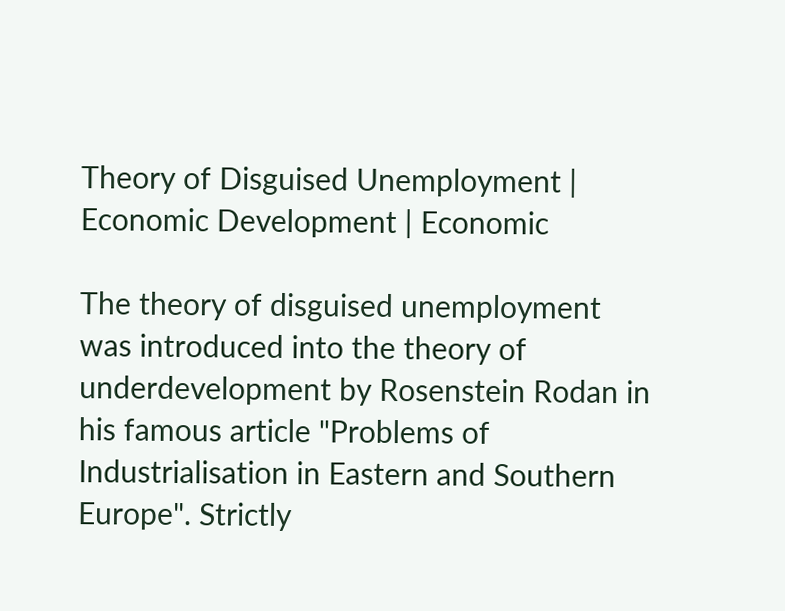Theory of Disguised Unemployment | Economic Development | Economic

The theory of disguised unemployment was introduced into the theory of underdevelopment by Rosenstein Rodan in his famous article "Problems of Industrialisation in Eastern and Southern Europe". Strictly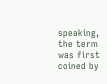speaking, the term was first coined by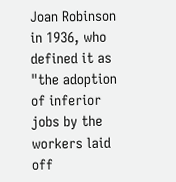Joan Robinson in 1936, who defined it as "the adoption of inferior jobs by the workers laid off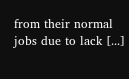from their normal jobs due to lack [...]